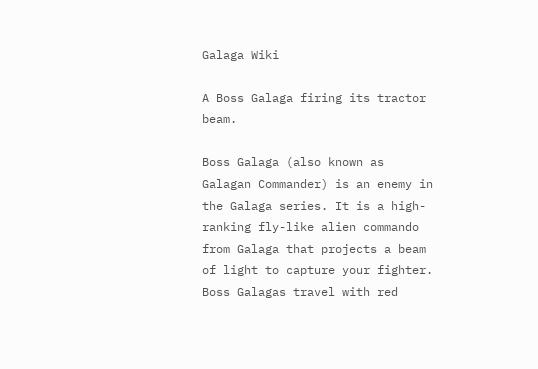Galaga Wiki

A Boss Galaga firing its tractor beam.

Boss Galaga (also known as Galagan Commander) is an enemy in the Galaga series. It is a high-ranking fly-like alien commando from Galaga that projects a beam of light to capture your fighter. Boss Galagas travel with red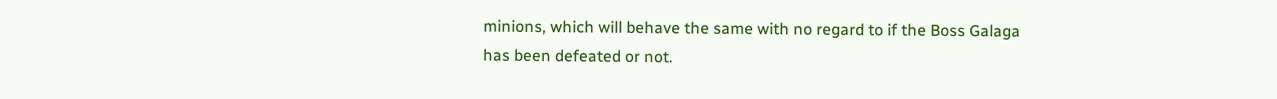minions, which will behave the same with no regard to if the Boss Galaga has been defeated or not.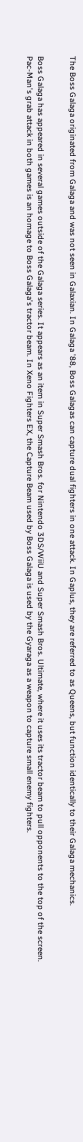The Boss Galaga originated from Galaga and was not seen in Galaxian. In Galaga '88, Boss Galagas can capture dual fighters in one attack. In Gaplus, they are referred to as Queens, but function identically to their Galaga mechanics.


Boss Galaga has appeared in several games outside of the Galaga series. It appears as an item in Super Smash Bros. for Nintendo 3DS/WiiU and Super Smash Bros. Ultimate, where it uses its tractor beam to pull opponents to the top of the screen. Pac-Man's grab attack in both games is an homage to Boss Galaga's tractor beam. In Xeno Fighters EX, the Capture Beam used by Boss Galaga is used by the Gyaraga as a weapon to capture small enemy fighters.